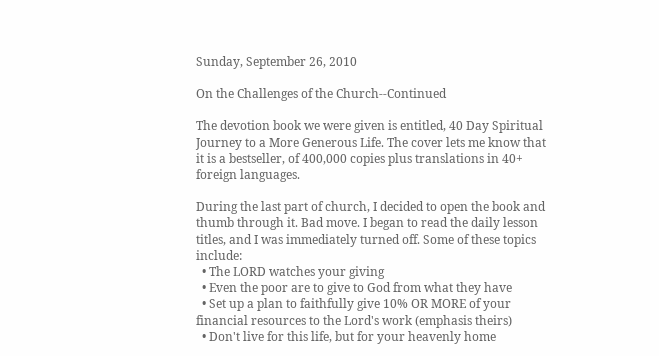Sunday, September 26, 2010

On the Challenges of the Church--Continued

The devotion book we were given is entitled, 40 Day Spiritual Journey to a More Generous Life. The cover lets me know that it is a bestseller, of 400,000 copies plus translations in 40+ foreign languages.

During the last part of church, I decided to open the book and thumb through it. Bad move. I began to read the daily lesson titles, and I was immediately turned off. Some of these topics include:
  • The LORD watches your giving
  • Even the poor are to give to God from what they have
  • Set up a plan to faithfully give 10% OR MORE of your financial resources to the Lord's work (emphasis theirs)
  • Don't live for this life, but for your heavenly home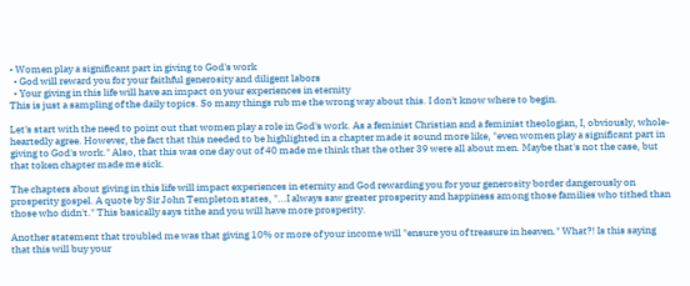• Women play a significant part in giving to God's work
  • God will reward you for your faithful generosity and diligent labors
  • Your giving in this life will have an impact on your experiences in eternity
This is just a sampling of the daily topics. So many things rub me the wrong way about this. I don't know where to begin.

Let's start with the need to point out that women play a role in God's work. As a feminist Christian and a feminist theologian, I, obviously, whole-heartedly agree. However, the fact that this needed to be highlighted in a chapter made it sound more like, "even women play a significant part in giving to God's work." Also, that this was one day out of 40 made me think that the other 39 were all about men. Maybe that's not the case, but that token chapter made me sick.

The chapters about giving in this life will impact experiences in eternity and God rewarding you for your generosity border dangerously on prosperity gospel. A quote by Sir John Templeton states, "...I always saw greater prosperity and happiness among those families who tithed than those who didn't." This basically says tithe and you will have more prosperity.

Another statement that troubled me was that giving 10% or more of your income will "ensure you of treasure in heaven." What?! Is this saying that this will buy your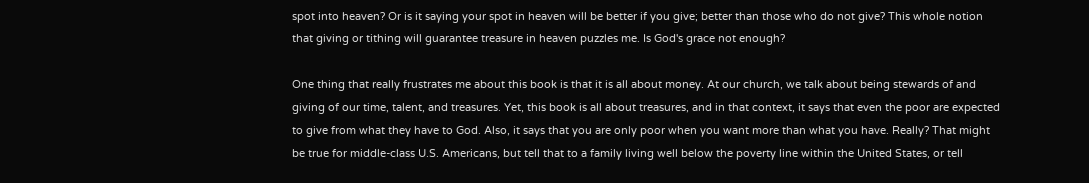spot into heaven? Or is it saying your spot in heaven will be better if you give; better than those who do not give? This whole notion that giving or tithing will guarantee treasure in heaven puzzles me. Is God's grace not enough?

One thing that really frustrates me about this book is that it is all about money. At our church, we talk about being stewards of and giving of our time, talent, and treasures. Yet, this book is all about treasures, and in that context, it says that even the poor are expected to give from what they have to God. Also, it says that you are only poor when you want more than what you have. Really? That might be true for middle-class U.S. Americans, but tell that to a family living well below the poverty line within the United States, or tell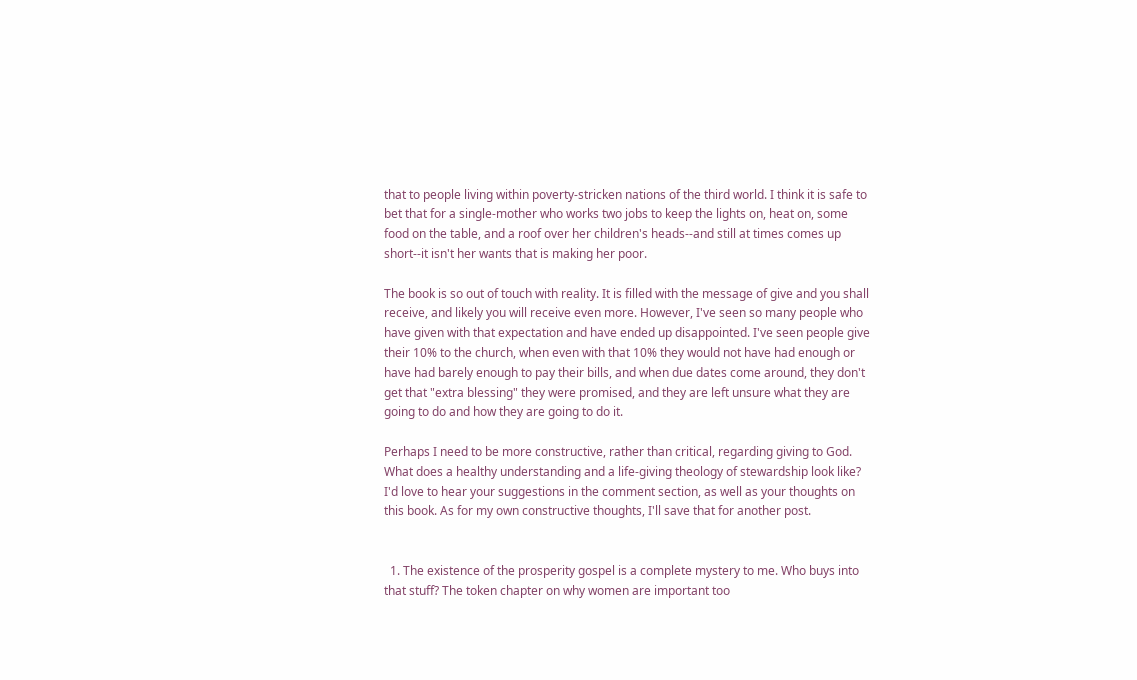that to people living within poverty-stricken nations of the third world. I think it is safe to bet that for a single-mother who works two jobs to keep the lights on, heat on, some food on the table, and a roof over her children's heads--and still at times comes up short--it isn't her wants that is making her poor.

The book is so out of touch with reality. It is filled with the message of give and you shall receive, and likely you will receive even more. However, I've seen so many people who have given with that expectation and have ended up disappointed. I've seen people give their 10% to the church, when even with that 10% they would not have had enough or have had barely enough to pay their bills, and when due dates come around, they don't get that "extra blessing" they were promised, and they are left unsure what they are going to do and how they are going to do it.

Perhaps I need to be more constructive, rather than critical, regarding giving to God. What does a healthy understanding and a life-giving theology of stewardship look like? I'd love to hear your suggestions in the comment section, as well as your thoughts on this book. As for my own constructive thoughts, I'll save that for another post.


  1. The existence of the prosperity gospel is a complete mystery to me. Who buys into that stuff? The token chapter on why women are important too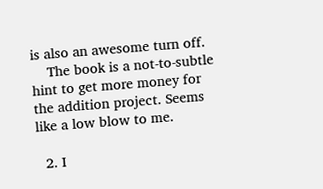is also an awesome turn off.
    The book is a not-to-subtle hint to get more money for the addition project. Seems like a low blow to me.

  2. I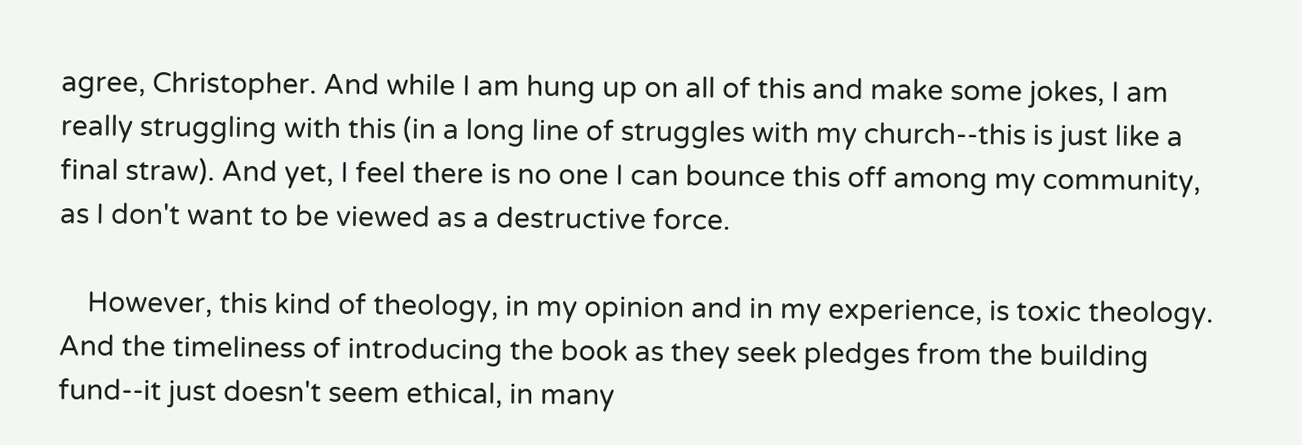agree, Christopher. And while I am hung up on all of this and make some jokes, I am really struggling with this (in a long line of struggles with my church--this is just like a final straw). And yet, I feel there is no one I can bounce this off among my community, as I don't want to be viewed as a destructive force.

    However, this kind of theology, in my opinion and in my experience, is toxic theology. And the timeliness of introducing the book as they seek pledges from the building fund--it just doesn't seem ethical, in many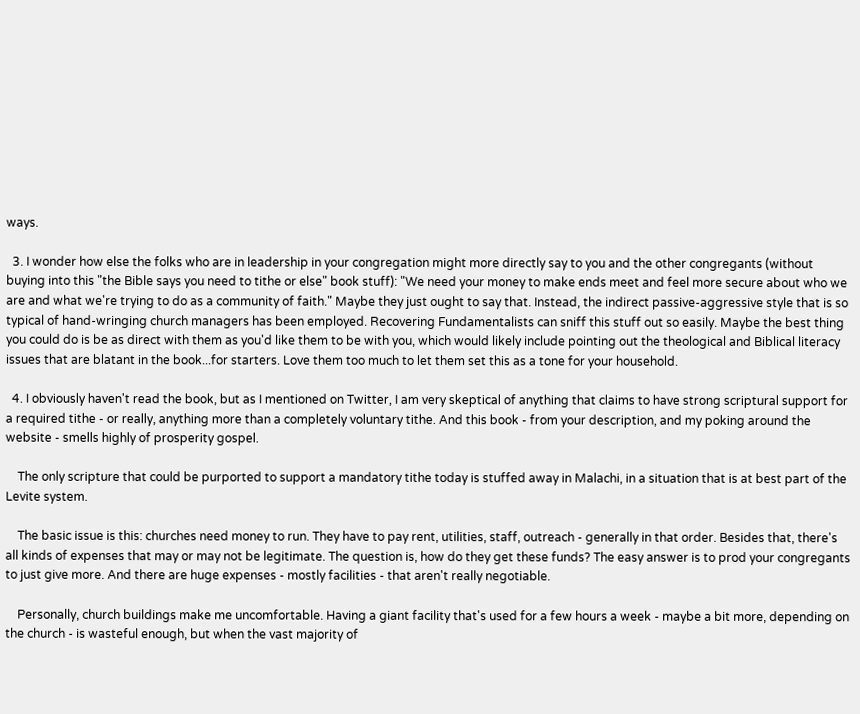ways.

  3. I wonder how else the folks who are in leadership in your congregation might more directly say to you and the other congregants (without buying into this "the Bible says you need to tithe or else" book stuff): "We need your money to make ends meet and feel more secure about who we are and what we're trying to do as a community of faith." Maybe they just ought to say that. Instead, the indirect passive-aggressive style that is so typical of hand-wringing church managers has been employed. Recovering Fundamentalists can sniff this stuff out so easily. Maybe the best thing you could do is be as direct with them as you'd like them to be with you, which would likely include pointing out the theological and Biblical literacy issues that are blatant in the book...for starters. Love them too much to let them set this as a tone for your household.

  4. I obviously haven't read the book, but as I mentioned on Twitter, I am very skeptical of anything that claims to have strong scriptural support for a required tithe - or really, anything more than a completely voluntary tithe. And this book - from your description, and my poking around the website - smells highly of prosperity gospel.

    The only scripture that could be purported to support a mandatory tithe today is stuffed away in Malachi, in a situation that is at best part of the Levite system.

    The basic issue is this: churches need money to run. They have to pay rent, utilities, staff, outreach - generally in that order. Besides that, there's all kinds of expenses that may or may not be legitimate. The question is, how do they get these funds? The easy answer is to prod your congregants to just give more. And there are huge expenses - mostly facilities - that aren't really negotiable.

    Personally, church buildings make me uncomfortable. Having a giant facility that's used for a few hours a week - maybe a bit more, depending on the church - is wasteful enough, but when the vast majority of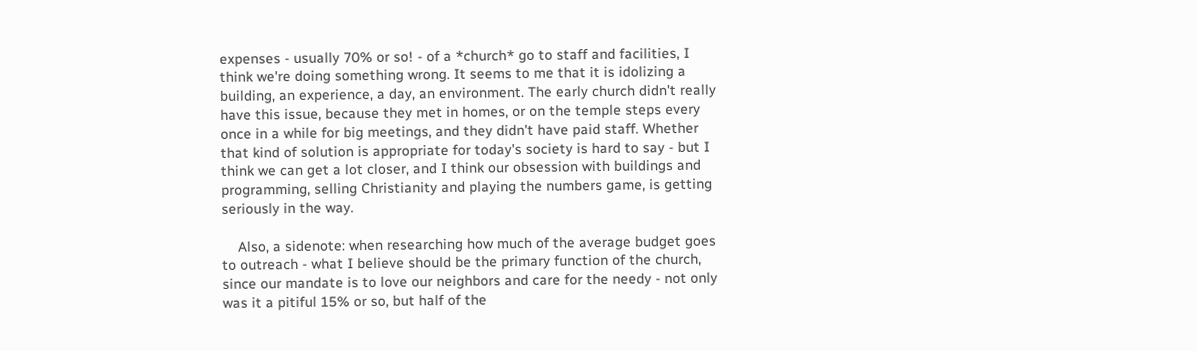expenses - usually 70% or so! - of a *church* go to staff and facilities, I think we're doing something wrong. It seems to me that it is idolizing a building, an experience, a day, an environment. The early church didn't really have this issue, because they met in homes, or on the temple steps every once in a while for big meetings, and they didn't have paid staff. Whether that kind of solution is appropriate for today's society is hard to say - but I think we can get a lot closer, and I think our obsession with buildings and programming, selling Christianity and playing the numbers game, is getting seriously in the way.

    Also, a sidenote: when researching how much of the average budget goes to outreach - what I believe should be the primary function of the church, since our mandate is to love our neighbors and care for the needy - not only was it a pitiful 15% or so, but half of the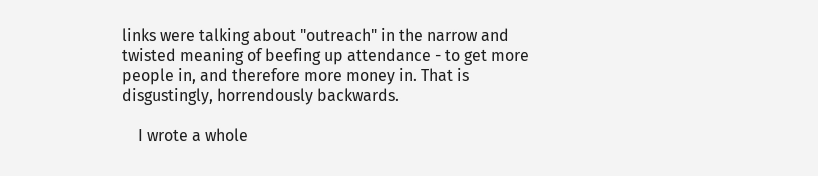links were talking about "outreach" in the narrow and twisted meaning of beefing up attendance - to get more people in, and therefore more money in. That is disgustingly, horrendously backwards.

    I wrote a whole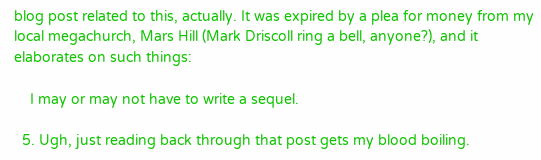blog post related to this, actually. It was expired by a plea for money from my local megachurch, Mars Hill (Mark Driscoll ring a bell, anyone?), and it elaborates on such things:

    I may or may not have to write a sequel.

  5. Ugh, just reading back through that post gets my blood boiling.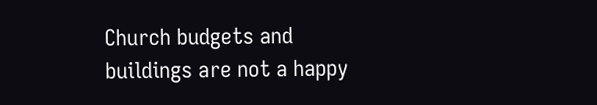Church budgets and buildings are not a happy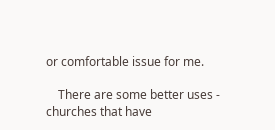or comfortable issue for me.

    There are some better uses - churches that have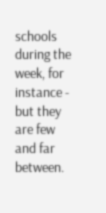schools during the week, for instance - but they are few and far between.